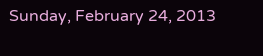Sunday, February 24, 2013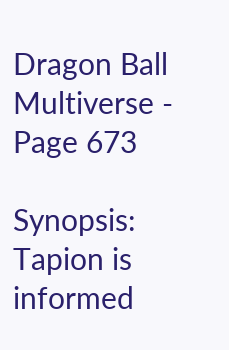Dragon Ball Multiverse - Page 673

Synopsis: Tapion is informed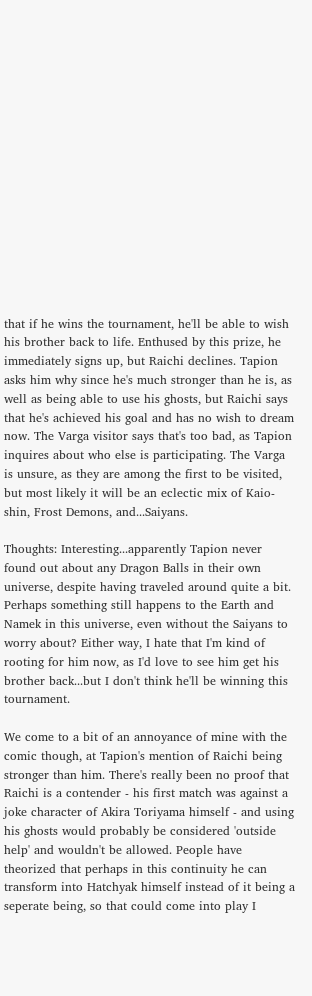that if he wins the tournament, he'll be able to wish his brother back to life. Enthused by this prize, he immediately signs up, but Raichi declines. Tapion asks him why since he's much stronger than he is, as well as being able to use his ghosts, but Raichi says that he's achieved his goal and has no wish to dream now. The Varga visitor says that's too bad, as Tapion inquires about who else is participating. The Varga is unsure, as they are among the first to be visited, but most likely it will be an eclectic mix of Kaio-shin, Frost Demons, and...Saiyans.

Thoughts: Interesting...apparently Tapion never found out about any Dragon Balls in their own universe, despite having traveled around quite a bit. Perhaps something still happens to the Earth and Namek in this universe, even without the Saiyans to worry about? Either way, I hate that I'm kind of rooting for him now, as I'd love to see him get his brother back...but I don't think he'll be winning this tournament.

We come to a bit of an annoyance of mine with the comic though, at Tapion's mention of Raichi being stronger than him. There's really been no proof that Raichi is a contender - his first match was against a joke character of Akira Toriyama himself - and using his ghosts would probably be considered 'outside help' and wouldn't be allowed. People have theorized that perhaps in this continuity he can transform into Hatchyak himself instead of it being a seperate being, so that could come into play I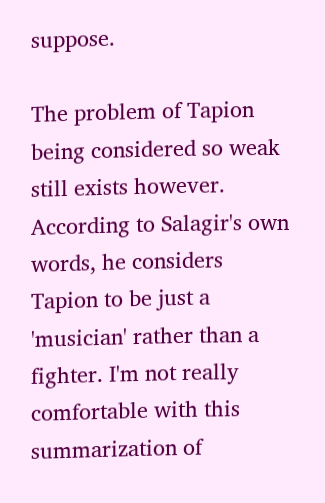suppose.

The problem of Tapion being considered so weak still exists however. According to Salagir's own words, he considers Tapion to be just a 'musician' rather than a fighter. I'm not really comfortable with this summarization of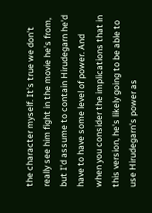the character myself. It's true we don't really see him fight in the movie he's from, but I'd assume to contain Hirudegarn he'd have to have some level of power. And when you consider the implications that in this version, he's likely going to be able to use Hirudegarn's power as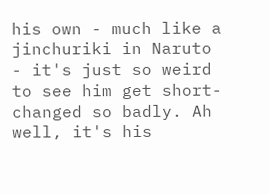his own - much like a jinchuriki in Naruto - it's just so weird to see him get short-changed so badly. Ah well, it's his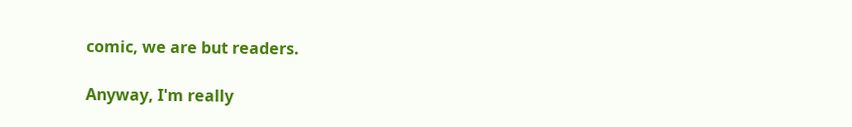comic, we are but readers.

Anyway, I'm really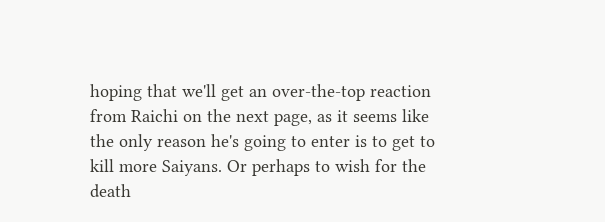hoping that we'll get an over-the-top reaction from Raichi on the next page, as it seems like the only reason he's going to enter is to get to kill more Saiyans. Or perhaps to wish for the death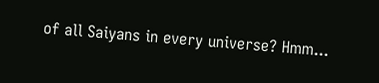of all Saiyans in every universe? Hmm...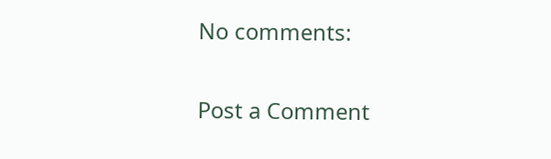No comments:

Post a Comment